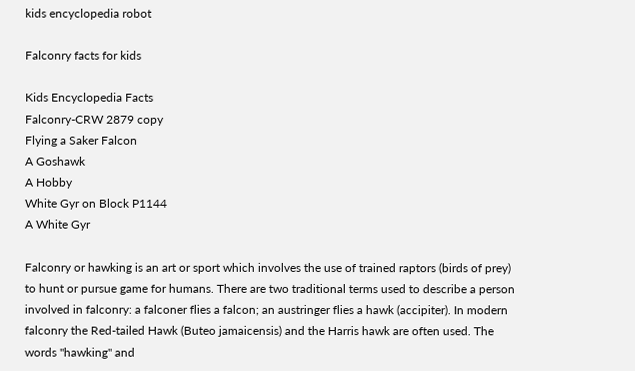kids encyclopedia robot

Falconry facts for kids

Kids Encyclopedia Facts
Falconry-CRW 2879 copy
Flying a Saker Falcon
A Goshawk
A Hobby
White Gyr on Block P1144
A White Gyr

Falconry or hawking is an art or sport which involves the use of trained raptors (birds of prey) to hunt or pursue game for humans. There are two traditional terms used to describe a person involved in falconry: a falconer flies a falcon; an austringer flies a hawk (accipiter). In modern falconry the Red-tailed Hawk (Buteo jamaicensis) and the Harris hawk are often used. The words "hawking" and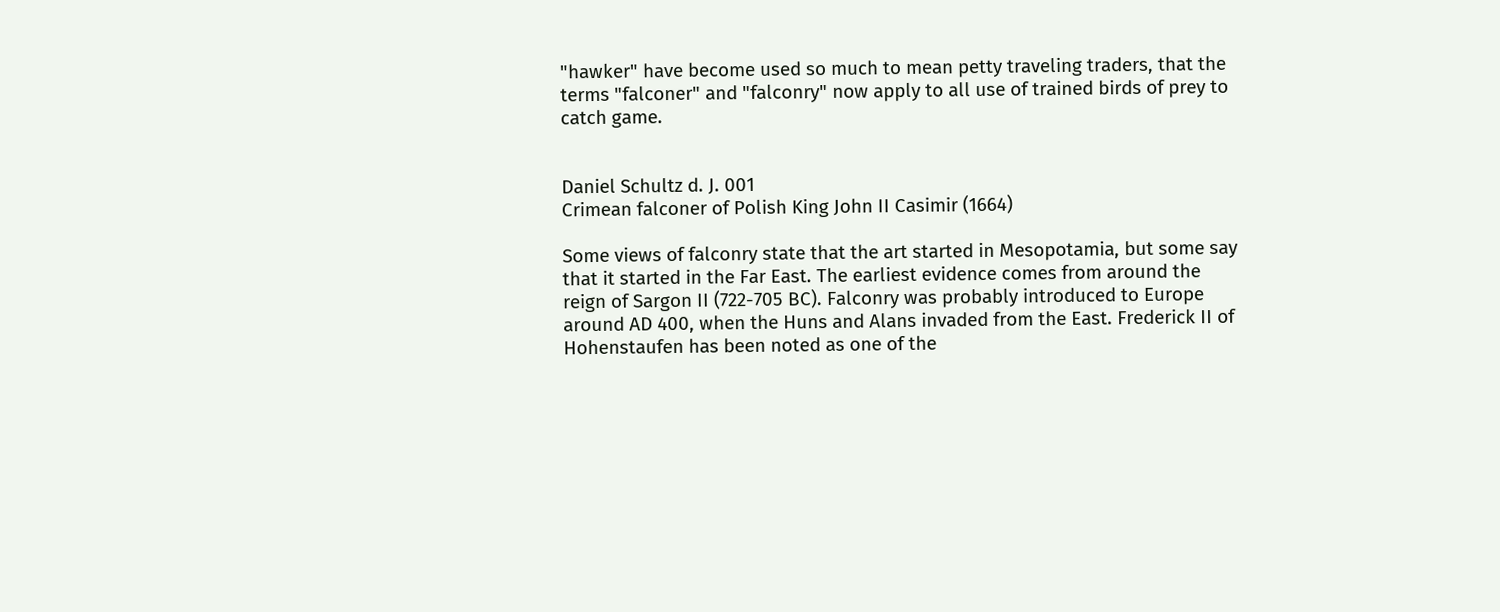"hawker" have become used so much to mean petty traveling traders, that the terms "falconer" and "falconry" now apply to all use of trained birds of prey to catch game.


Daniel Schultz d. J. 001
Crimean falconer of Polish King John II Casimir (1664)

Some views of falconry state that the art started in Mesopotamia, but some say that it started in the Far East. The earliest evidence comes from around the reign of Sargon II (722-705 BC). Falconry was probably introduced to Europe around AD 400, when the Huns and Alans invaded from the East. Frederick II of Hohenstaufen has been noted as one of the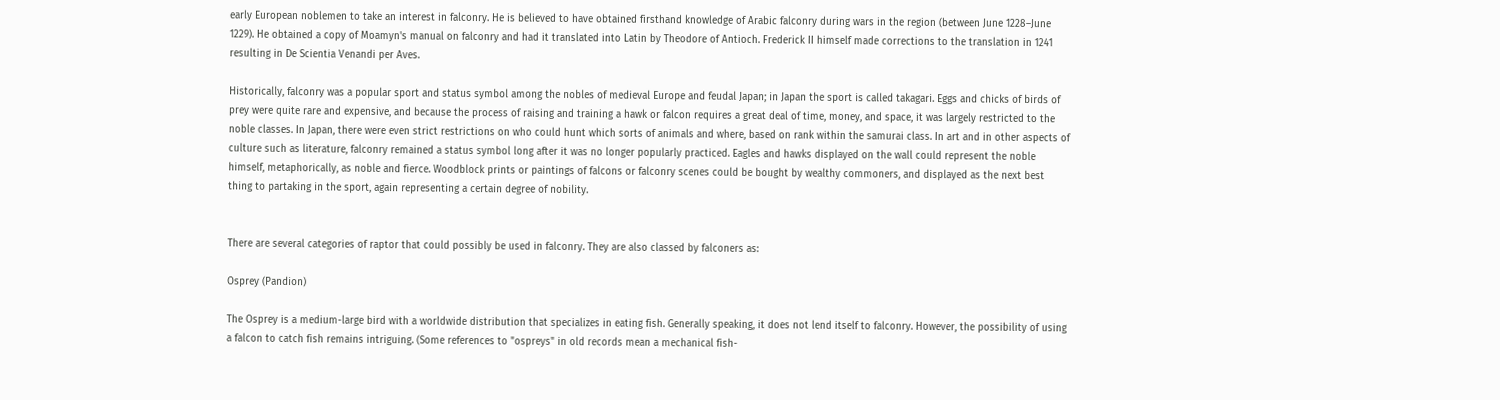early European noblemen to take an interest in falconry. He is believed to have obtained firsthand knowledge of Arabic falconry during wars in the region (between June 1228–June 1229). He obtained a copy of Moamyn's manual on falconry and had it translated into Latin by Theodore of Antioch. Frederick II himself made corrections to the translation in 1241 resulting in De Scientia Venandi per Aves.

Historically, falconry was a popular sport and status symbol among the nobles of medieval Europe and feudal Japan; in Japan the sport is called takagari. Eggs and chicks of birds of prey were quite rare and expensive, and because the process of raising and training a hawk or falcon requires a great deal of time, money, and space, it was largely restricted to the noble classes. In Japan, there were even strict restrictions on who could hunt which sorts of animals and where, based on rank within the samurai class. In art and in other aspects of culture such as literature, falconry remained a status symbol long after it was no longer popularly practiced. Eagles and hawks displayed on the wall could represent the noble himself, metaphorically, as noble and fierce. Woodblock prints or paintings of falcons or falconry scenes could be bought by wealthy commoners, and displayed as the next best thing to partaking in the sport, again representing a certain degree of nobility.


There are several categories of raptor that could possibly be used in falconry. They are also classed by falconers as:

Osprey (Pandion)

The Osprey is a medium-large bird with a worldwide distribution that specializes in eating fish. Generally speaking, it does not lend itself to falconry. However, the possibility of using a falcon to catch fish remains intriguing. (Some references to "ospreys" in old records mean a mechanical fish-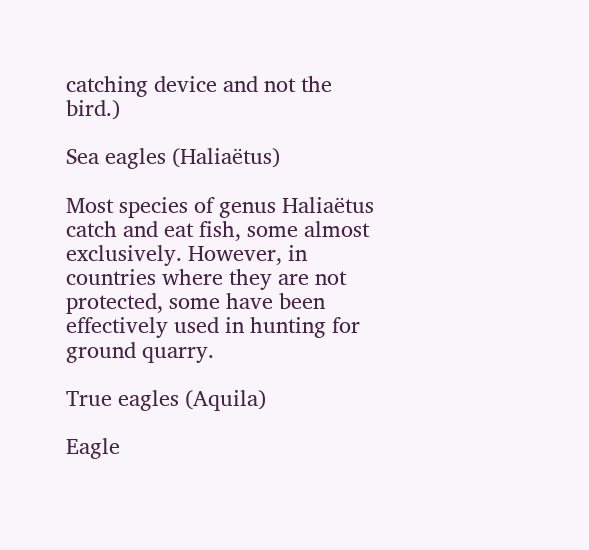catching device and not the bird.)

Sea eagles (Haliaëtus)

Most species of genus Haliaëtus catch and eat fish, some almost exclusively. However, in countries where they are not protected, some have been effectively used in hunting for ground quarry.

True eagles (Aquila)

Eagle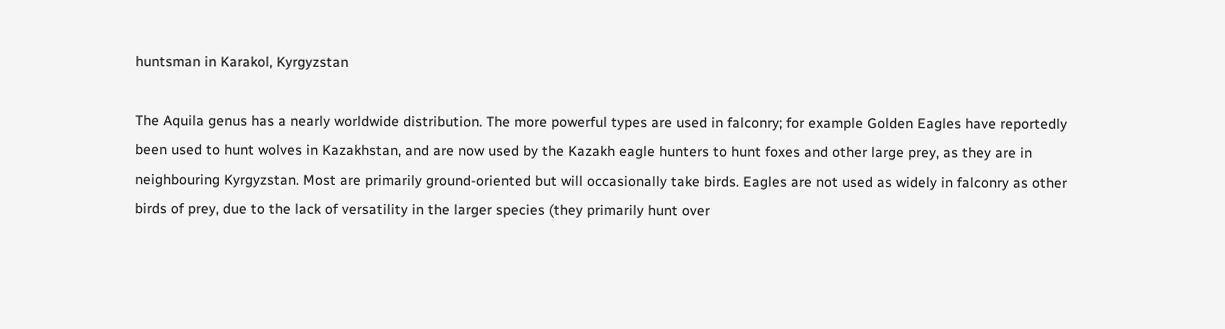huntsman in Karakol, Kyrgyzstan

The Aquila genus has a nearly worldwide distribution. The more powerful types are used in falconry; for example Golden Eagles have reportedly been used to hunt wolves in Kazakhstan, and are now used by the Kazakh eagle hunters to hunt foxes and other large prey, as they are in neighbouring Kyrgyzstan. Most are primarily ground-oriented but will occasionally take birds. Eagles are not used as widely in falconry as other birds of prey, due to the lack of versatility in the larger species (they primarily hunt over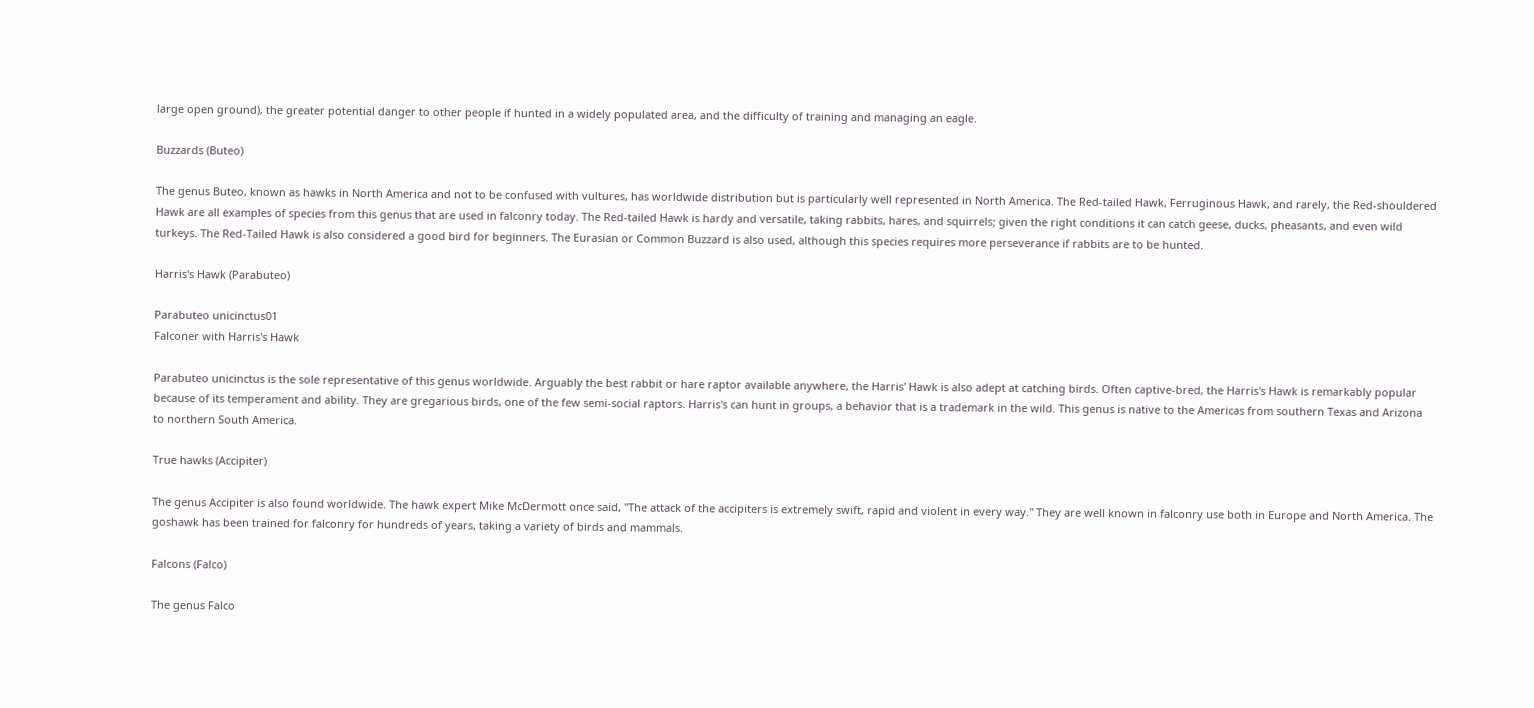large open ground), the greater potential danger to other people if hunted in a widely populated area, and the difficulty of training and managing an eagle.

Buzzards (Buteo)

The genus Buteo, known as hawks in North America and not to be confused with vultures, has worldwide distribution but is particularly well represented in North America. The Red-tailed Hawk, Ferruginous Hawk, and rarely, the Red-shouldered Hawk are all examples of species from this genus that are used in falconry today. The Red-tailed Hawk is hardy and versatile, taking rabbits, hares, and squirrels; given the right conditions it can catch geese, ducks, pheasants, and even wild turkeys. The Red-Tailed Hawk is also considered a good bird for beginners. The Eurasian or Common Buzzard is also used, although this species requires more perseverance if rabbits are to be hunted.

Harris's Hawk (Parabuteo)

Parabuteo unicinctus01
Falconer with Harris's Hawk

Parabuteo unicinctus is the sole representative of this genus worldwide. Arguably the best rabbit or hare raptor available anywhere, the Harris' Hawk is also adept at catching birds. Often captive-bred, the Harris's Hawk is remarkably popular because of its temperament and ability. They are gregarious birds, one of the few semi-social raptors. Harris's can hunt in groups, a behavior that is a trademark in the wild. This genus is native to the Americas from southern Texas and Arizona to northern South America.

True hawks (Accipiter)

The genus Accipiter is also found worldwide. The hawk expert Mike McDermott once said, "The attack of the accipiters is extremely swift, rapid and violent in every way." They are well known in falconry use both in Europe and North America. The goshawk has been trained for falconry for hundreds of years, taking a variety of birds and mammals.

Falcons (Falco)

The genus Falco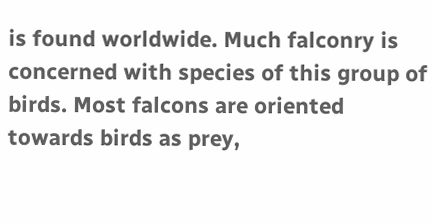is found worldwide. Much falconry is concerned with species of this group of birds. Most falcons are oriented towards birds as prey,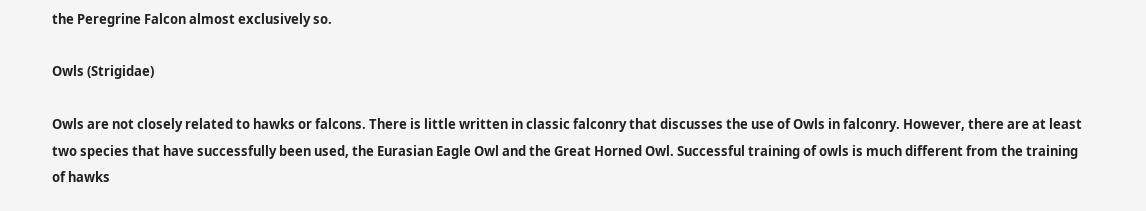the Peregrine Falcon almost exclusively so.

Owls (Strigidae)

Owls are not closely related to hawks or falcons. There is little written in classic falconry that discusses the use of Owls in falconry. However, there are at least two species that have successfully been used, the Eurasian Eagle Owl and the Great Horned Owl. Successful training of owls is much different from the training of hawks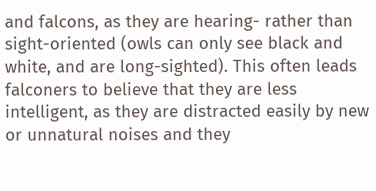and falcons, as they are hearing- rather than sight-oriented (owls can only see black and white, and are long-sighted). This often leads falconers to believe that they are less intelligent, as they are distracted easily by new or unnatural noises and they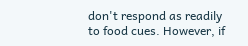don't respond as readily to food cues. However, if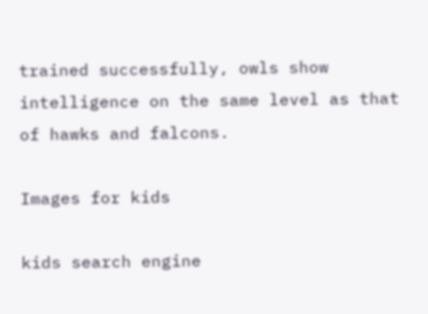trained successfully, owls show intelligence on the same level as that of hawks and falcons.

Images for kids

kids search engine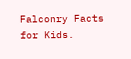Falconry Facts for Kids.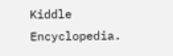Kiddle Encyclopedia.